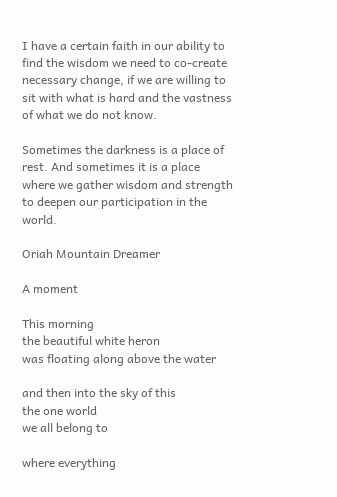I have a certain faith in our ability to find the wisdom we need to co-create necessary change, if we are willing to sit with what is hard and the vastness of what we do not know.

Sometimes the darkness is a place of rest. And sometimes it is a place where we gather wisdom and strength to deepen our participation in the world.

Oriah Mountain Dreamer

A moment

This morning
the beautiful white heron
was floating along above the water

and then into the sky of this
the one world
we all belong to

where everything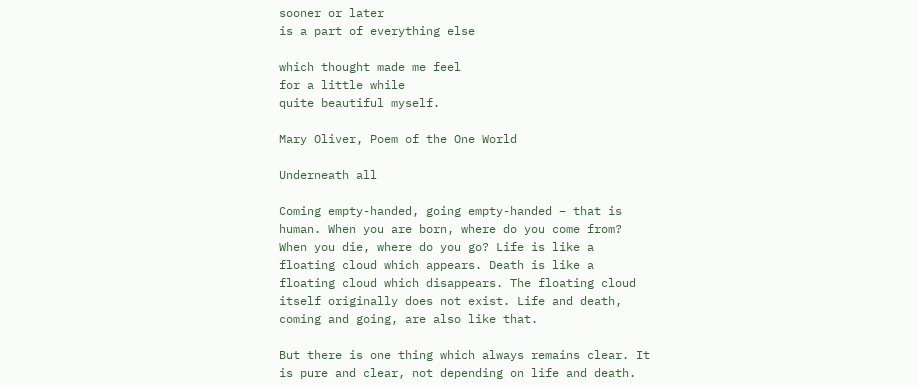sooner or later
is a part of everything else

which thought made me feel
for a little while
quite beautiful myself.

Mary Oliver, Poem of the One World

Underneath all

Coming empty-handed, going empty-handed – that is human. When you are born, where do you come from? When you die, where do you go? Life is like a floating cloud which appears. Death is like a floating cloud which disappears. The floating cloud itself originally does not exist. Life and death, coming and going, are also like that.

But there is one thing which always remains clear. It is pure and clear, not depending on life and death.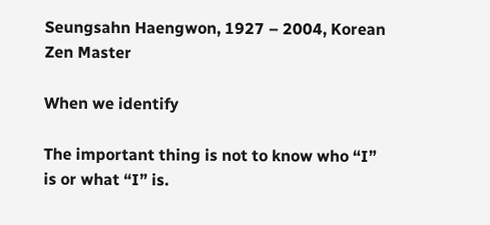Seungsahn Haengwon, 1927 – 2004, Korean Zen Master

When we identify

The important thing is not to know who “I” is or what “I” is.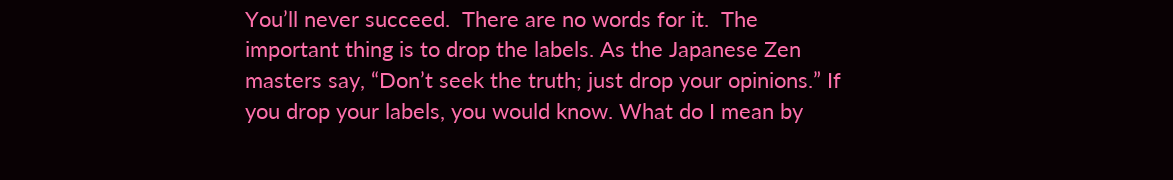You’ll never succeed.  There are no words for it.  The important thing is to drop the labels. As the Japanese Zen masters say, “Don’t seek the truth; just drop your opinions.” If you drop your labels, you would know. What do I mean by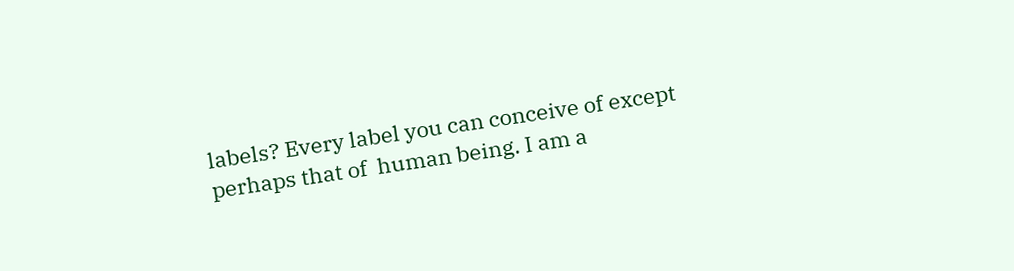labels? Every label you can conceive of except perhaps that of  human being. I am a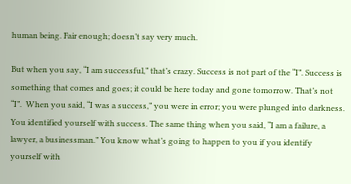human being. Fair enough; doesn’t say very much.

But when you say, “I am successful,” that’s crazy. Success is not part of the “I”. Success is something that comes and goes; it could be here today and gone tomorrow. That’s not “I”.  When you said, “I was a success,” you were in error; you were plunged into darkness. You identified yourself with success. The same thing when you said, “I am a failure, a lawyer, a businessman.” You know what’s going to happen to you if you identify yourself with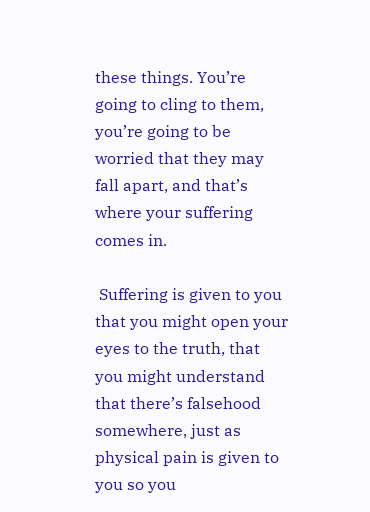these things. You’re going to cling to them, you’re going to be worried that they may fall apart, and that’s where your suffering comes in.

 Suffering is given to you that you might open your eyes to the truth, that you might understand that there’s falsehood somewhere, just as physical pain is given to you so you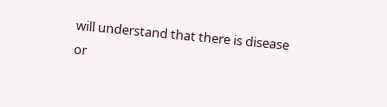will understand that there is disease or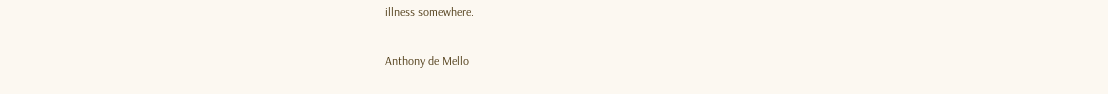illness somewhere.

Anthony de Mello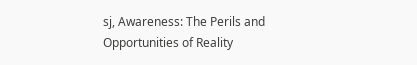sj, Awareness: The Perils and Opportunities of Reality